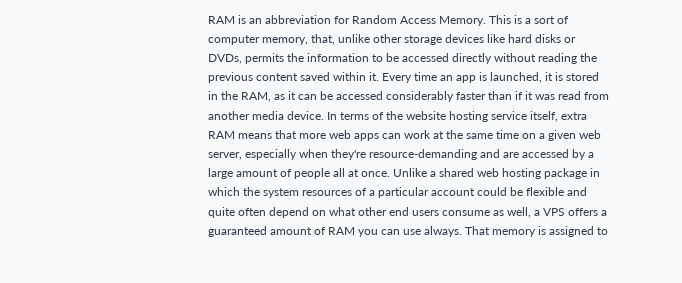RAM is an abbreviation for Random Access Memory. This is a sort of computer memory, that, unlike other storage devices like hard disks or DVDs, permits the information to be accessed directly without reading the previous content saved within it. Every time an app is launched, it is stored in the RAM, as it can be accessed considerably faster than if it was read from another media device. In terms of the website hosting service itself, extra RAM means that more web apps can work at the same time on a given web server, especially when they're resource-demanding and are accessed by a large amount of people all at once. Unlike a shared web hosting package in which the system resources of a particular account could be flexible and quite often depend on what other end users consume as well, a VPS offers a guaranteed amount of RAM you can use always. That memory is assigned to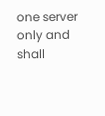one server only and shall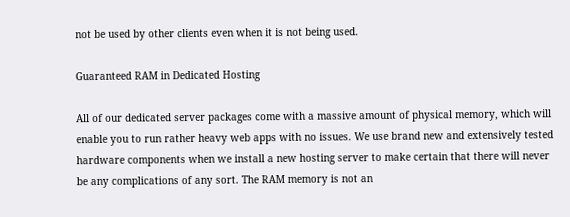not be used by other clients even when it is not being used.

Guaranteed RAM in Dedicated Hosting

All of our dedicated server packages come with a massive amount of physical memory, which will enable you to run rather heavy web apps with no issues. We use brand new and extensively tested hardware components when we install a new hosting server to make certain that there will never be any complications of any sort. The RAM memory is not an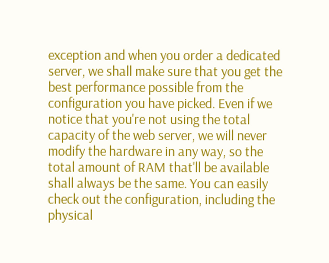exception and when you order a dedicated server, we shall make sure that you get the best performance possible from the configuration you have picked. Even if we notice that you're not using the total capacity of the web server, we will never modify the hardware in any way, so the total amount of RAM that'll be available shall always be the same. You can easily check out the configuration, including the physical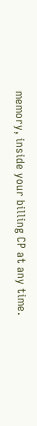memory, inside your billing CP at any time.